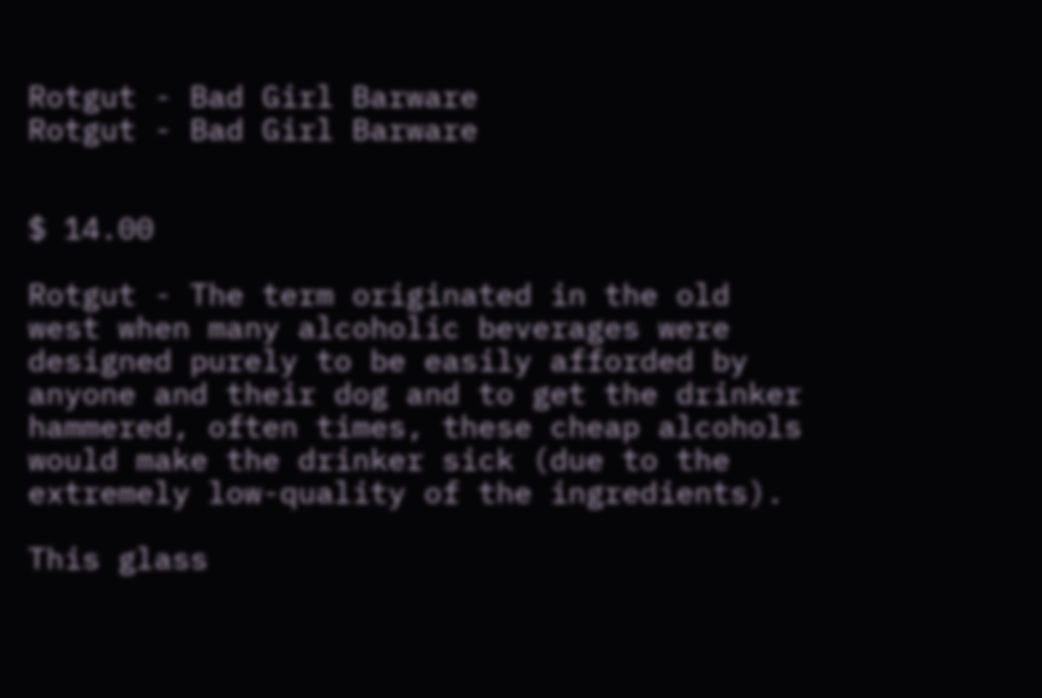Rotgut - Bad Girl Barware
Rotgut - Bad Girl Barware


$ 14.00

Rotgut - The term originated in the old west when many alcoholic beverages were designed purely to be easily afforded by anyone and their dog and to get the drinker hammered, often times, these cheap alcohols would make the drinker sick (due to the extremely low-quality of the ingredients).

This glass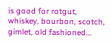is good for rotgut, whiskey, bourbon, scotch, gimlet, old fashioned...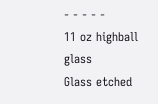- - - - -
11 oz highball glass
Glass etched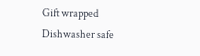Gift wrapped
Dishwasher safe